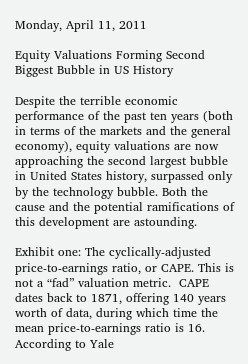Monday, April 11, 2011

Equity Valuations Forming Second Biggest Bubble in US History

Despite the terrible economic performance of the past ten years (both in terms of the markets and the general economy), equity valuations are now approaching the second largest bubble in United States history, surpassed only by the technology bubble. Both the cause and the potential ramifications of this development are astounding.

Exhibit one: The cyclically-adjusted price-to-earnings ratio, or CAPE. This is not a “fad” valuation metric.  CAPE dates back to 1871, offering 140 years worth of data, during which time the mean price-to-earnings ratio is 16. According to Yale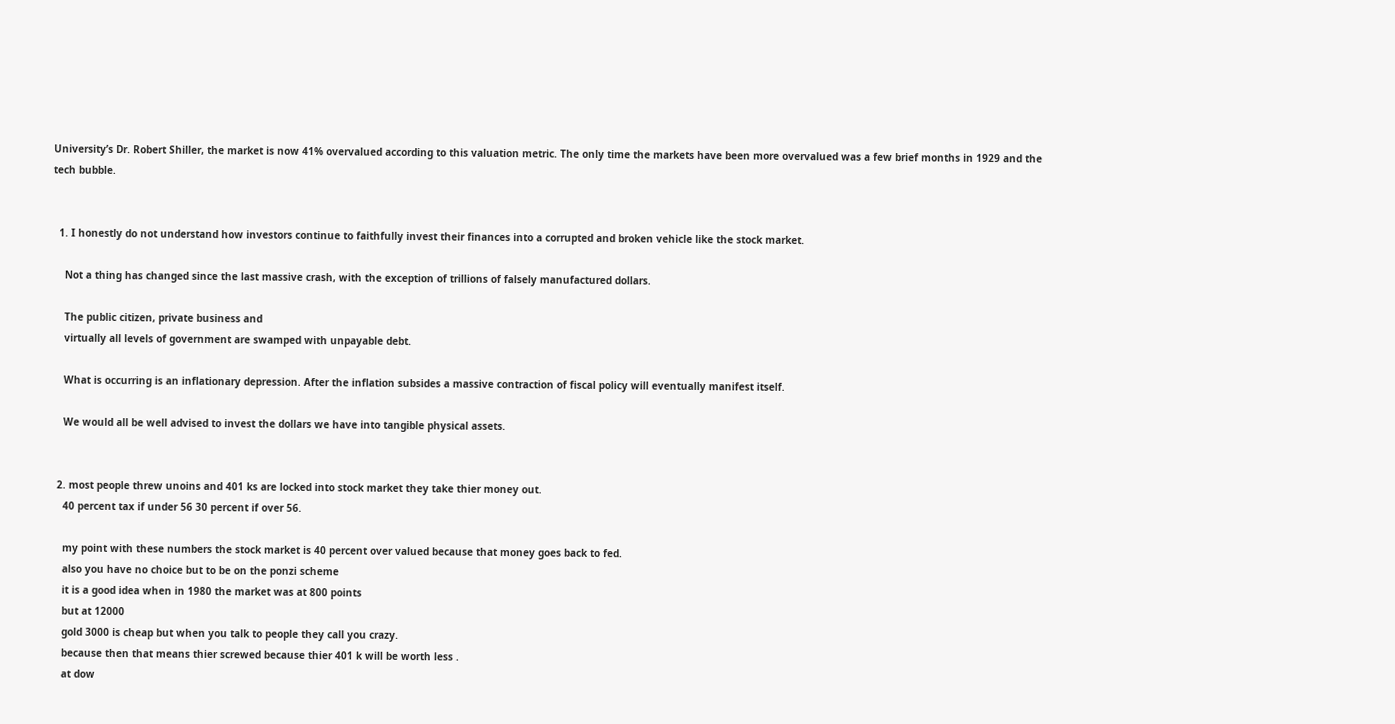University’s Dr. Robert Shiller, the market is now 41% overvalued according to this valuation metric. The only time the markets have been more overvalued was a few brief months in 1929 and the tech bubble.


  1. I honestly do not understand how investors continue to faithfully invest their finances into a corrupted and broken vehicle like the stock market.

    Not a thing has changed since the last massive crash, with the exception of trillions of falsely manufactured dollars.

    The public citizen, private business and
    virtually all levels of government are swamped with unpayable debt.

    What is occurring is an inflationary depression. After the inflation subsides a massive contraction of fiscal policy will eventually manifest itself.

    We would all be well advised to invest the dollars we have into tangible physical assets.


  2. most people threw unoins and 401 ks are locked into stock market they take thier money out.
    40 percent tax if under 56 30 percent if over 56.

    my point with these numbers the stock market is 40 percent over valued because that money goes back to fed.
    also you have no choice but to be on the ponzi scheme
    it is a good idea when in 1980 the market was at 800 points
    but at 12000
    gold 3000 is cheap but when you talk to people they call you crazy.
    because then that means thier screwed because thier 401 k will be worth less .
    at dow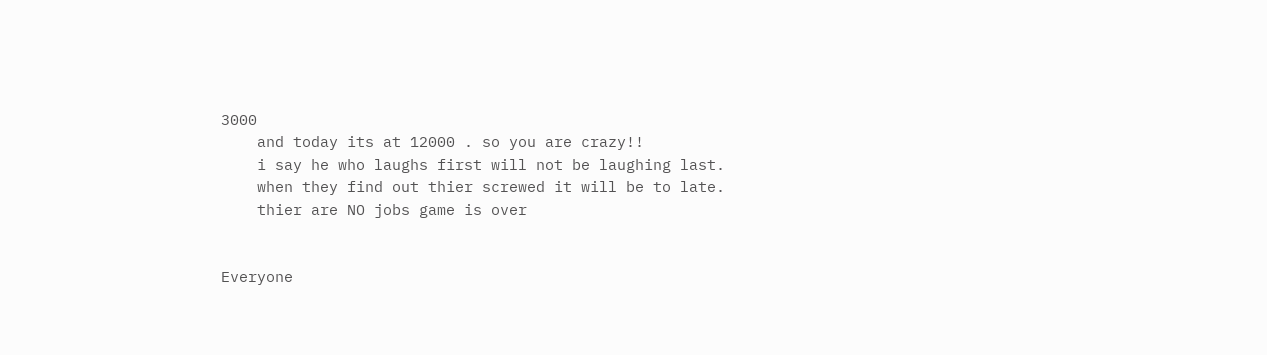3000
    and today its at 12000 . so you are crazy!!
    i say he who laughs first will not be laughing last.
    when they find out thier screwed it will be to late.
    thier are NO jobs game is over


Everyone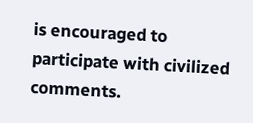is encouraged to participate with civilized comments.